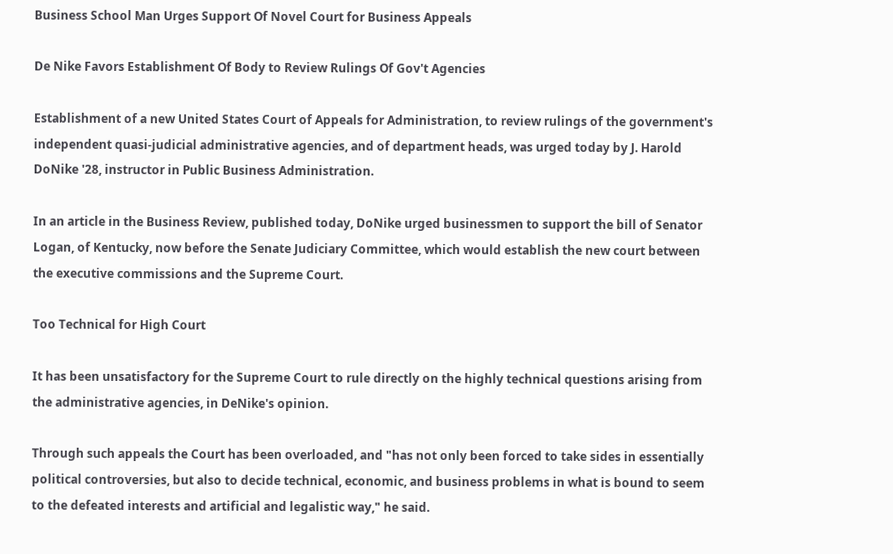Business School Man Urges Support Of Novel Court for Business Appeals

De Nike Favors Establishment Of Body to Review Rulings Of Gov't Agencies

Establishment of a new United States Court of Appeals for Administration, to review rulings of the government's independent quasi-judicial administrative agencies, and of department heads, was urged today by J. Harold DoNike '28, instructor in Public Business Administration.

In an article in the Business Review, published today, DoNike urged businessmen to support the bill of Senator Logan, of Kentucky, now before the Senate Judiciary Committee, which would establish the new court between the executive commissions and the Supreme Court.

Too Technical for High Court

It has been unsatisfactory for the Supreme Court to rule directly on the highly technical questions arising from the administrative agencies, in DeNike's opinion.

Through such appeals the Court has been overloaded, and "has not only been forced to take sides in essentially political controversies, but also to decide technical, economic, and business problems in what is bound to seem to the defeated interests and artificial and legalistic way," he said.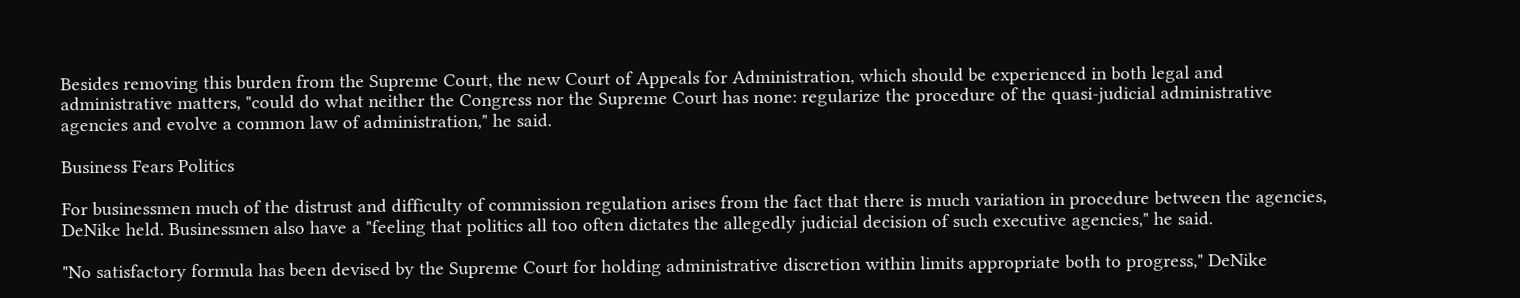Besides removing this burden from the Supreme Court, the new Court of Appeals for Administration, which should be experienced in both legal and administrative matters, "could do what neither the Congress nor the Supreme Court has none: regularize the procedure of the quasi-judicial administrative agencies and evolve a common law of administration," he said.

Business Fears Politics

For businessmen much of the distrust and difficulty of commission regulation arises from the fact that there is much variation in procedure between the agencies, DeNike held. Businessmen also have a "feeling that politics all too often dictates the allegedly judicial decision of such executive agencies," he said.

"No satisfactory formula has been devised by the Supreme Court for holding administrative discretion within limits appropriate both to progress," DeNike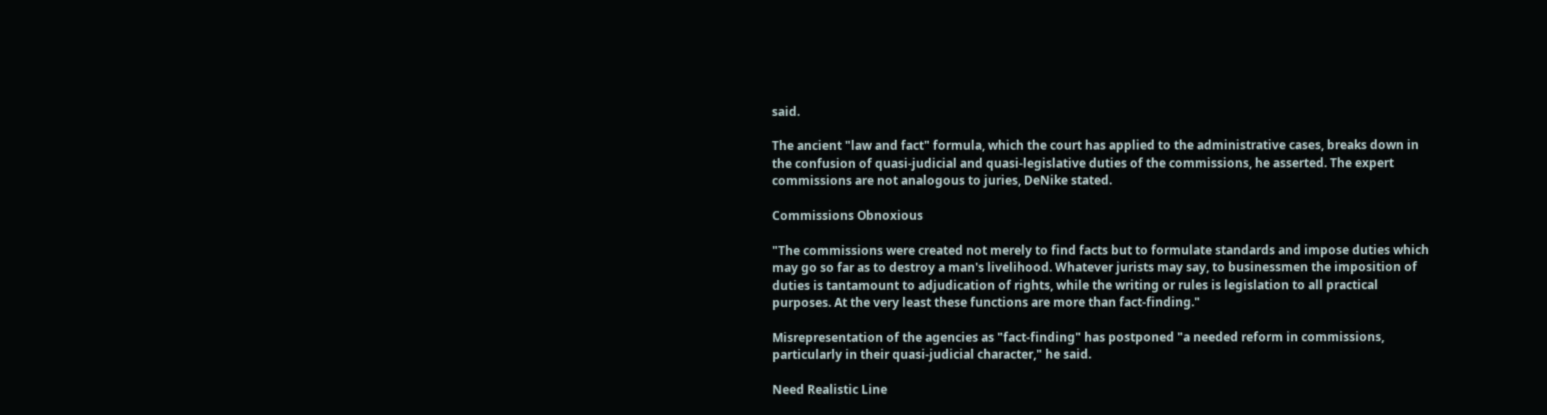said.

The ancient "law and fact" formula, which the court has applied to the administrative cases, breaks down in the confusion of quasi-judicial and quasi-legislative duties of the commissions, he asserted. The expert commissions are not analogous to juries, DeNike stated.

Commissions Obnoxious

"The commissions were created not merely to find facts but to formulate standards and impose duties which may go so far as to destroy a man's livelihood. Whatever jurists may say, to businessmen the imposition of duties is tantamount to adjudication of rights, while the writing or rules is legislation to all practical purposes. At the very least these functions are more than fact-finding."

Misrepresentation of the agencies as "fact-finding" has postponed "a needed reform in commissions, particularly in their quasi-judicial character," he said.

Need Realistic Line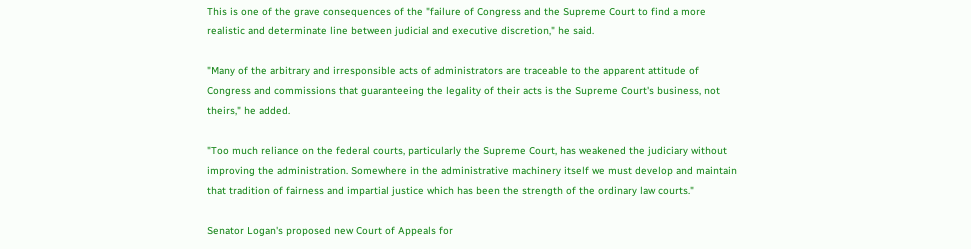This is one of the grave consequences of the "failure of Congress and the Supreme Court to find a more realistic and determinate line between judicial and executive discretion," he said.

"Many of the arbitrary and irresponsible acts of administrators are traceable to the apparent attitude of Congress and commissions that guaranteeing the legality of their acts is the Supreme Court's business, not theirs," he added.

"Too much reliance on the federal courts, particularly the Supreme Court, has weakened the judiciary without improving the administration. Somewhere in the administrative machinery itself we must develop and maintain that tradition of fairness and impartial justice which has been the strength of the ordinary law courts."

Senator Logan's proposed new Court of Appeals for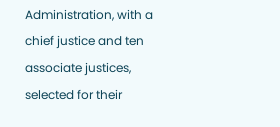Administration, with a chief justice and ten associate justices, selected for their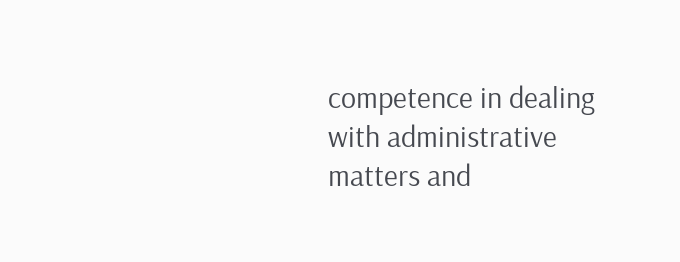competence in dealing with administrative matters and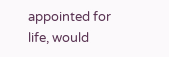appointed for life, would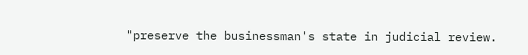"preserve the businessman's state in judicial review.